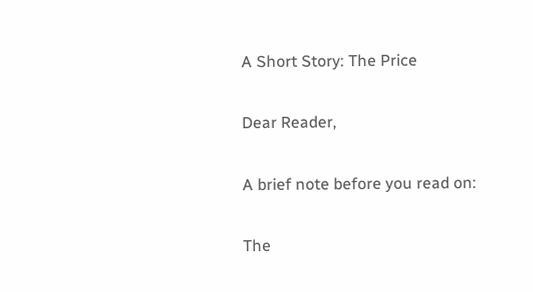A Short Story: The Price

Dear Reader,

A brief note before you read on:

The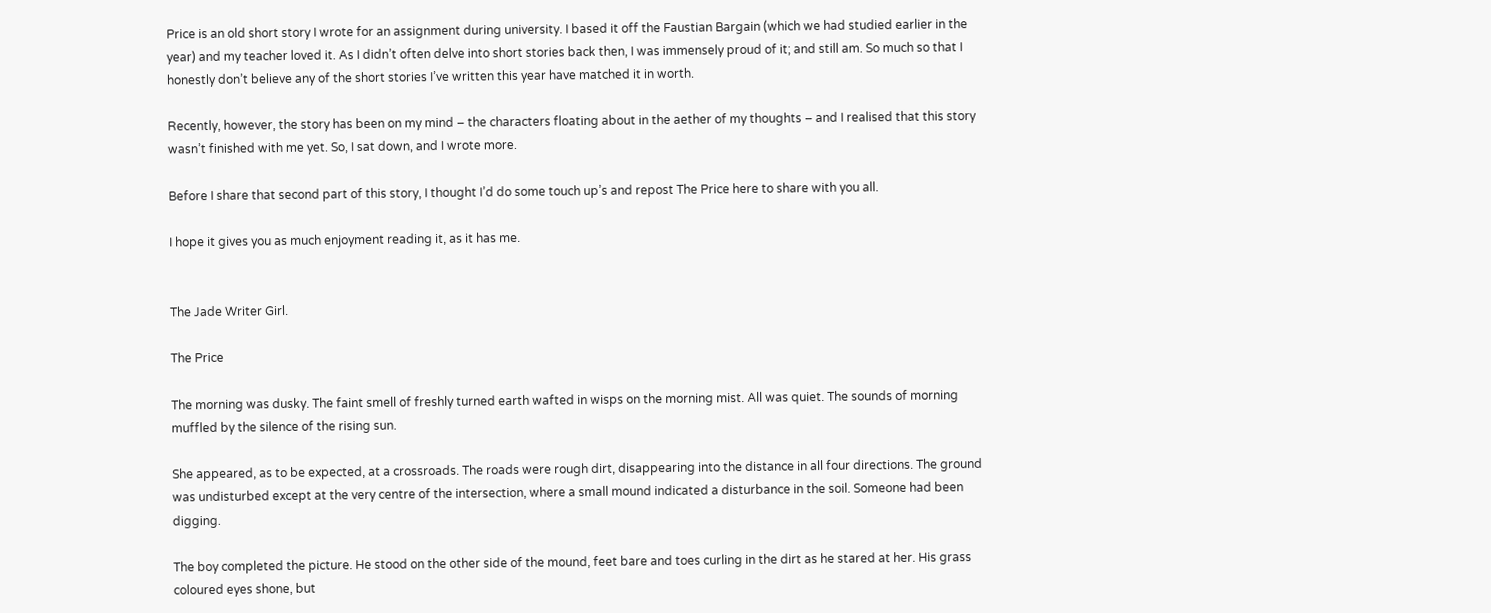Price is an old short story I wrote for an assignment during university. I based it off the Faustian Bargain (which we had studied earlier in the year) and my teacher loved it. As I didn’t often delve into short stories back then, I was immensely proud of it; and still am. So much so that I honestly don’t believe any of the short stories I’ve written this year have matched it in worth.

Recently, however, the story has been on my mind – the characters floating about in the aether of my thoughts – and I realised that this story wasn’t finished with me yet. So, I sat down, and I wrote more.

Before I share that second part of this story, I thought I’d do some touch up’s and repost The Price here to share with you all.

I hope it gives you as much enjoyment reading it, as it has me.


The Jade Writer Girl.

The Price

The morning was dusky. The faint smell of freshly turned earth wafted in wisps on the morning mist. All was quiet. The sounds of morning muffled by the silence of the rising sun.

She appeared, as to be expected, at a crossroads. The roads were rough dirt, disappearing into the distance in all four directions. The ground was undisturbed except at the very centre of the intersection, where a small mound indicated a disturbance in the soil. Someone had been digging.

The boy completed the picture. He stood on the other side of the mound, feet bare and toes curling in the dirt as he stared at her. His grass coloured eyes shone, but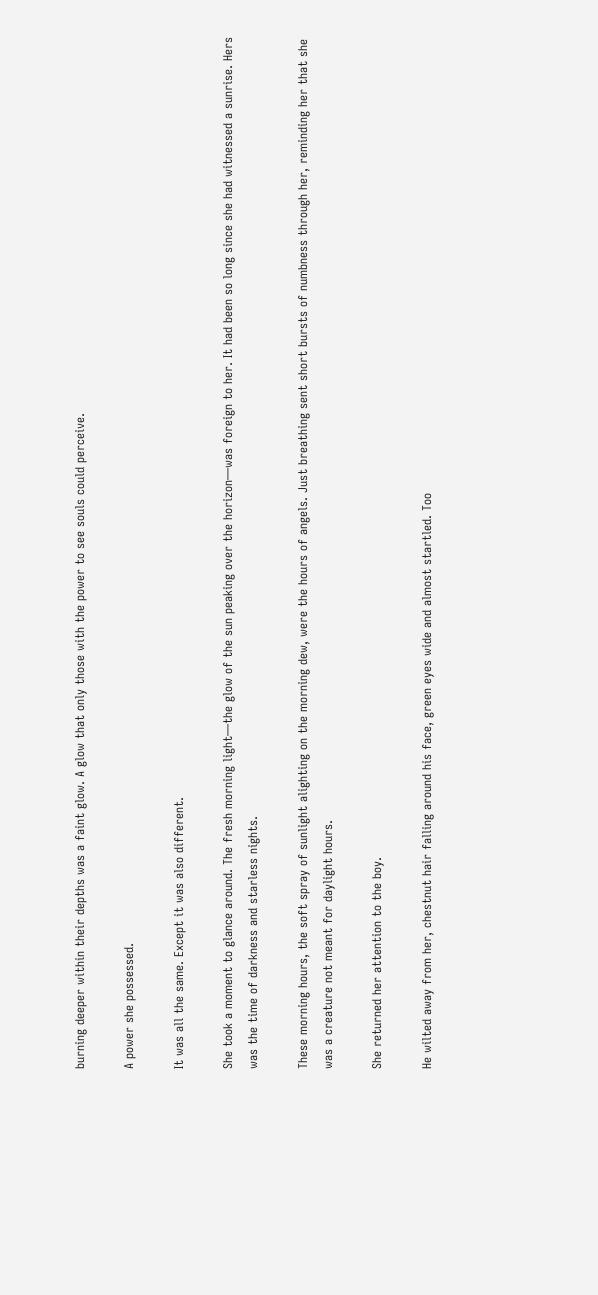burning deeper within their depths was a faint glow. A glow that only those with the power to see souls could perceive.

A power she possessed.

It was all the same. Except it was also different.

She took a moment to glance around. The fresh morning light—the glow of the sun peaking over the horizon—was foreign to her. It had been so long since she had witnessed a sunrise. Hers was the time of darkness and starless nights.

These morning hours, the soft spray of sunlight alighting on the morning dew, were the hours of angels. Just breathing sent short bursts of numbness through her, reminding her that she was a creature not meant for daylight hours.

She returned her attention to the boy.

He wilted away from her, chestnut hair falling around his face, green eyes wide and almost startled. Too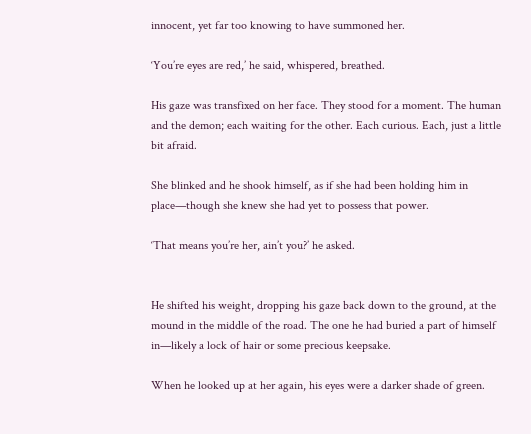innocent, yet far too knowing to have summoned her.

‘You’re eyes are red,’ he said, whispered, breathed.

His gaze was transfixed on her face. They stood for a moment. The human and the demon; each waiting for the other. Each curious. Each, just a little bit afraid.

She blinked and he shook himself, as if she had been holding him in place—though she knew she had yet to possess that power.

‘That means you’re her, ain’t you?’ he asked.


He shifted his weight, dropping his gaze back down to the ground, at the mound in the middle of the road. The one he had buried a part of himself in—likely a lock of hair or some precious keepsake.

When he looked up at her again, his eyes were a darker shade of green.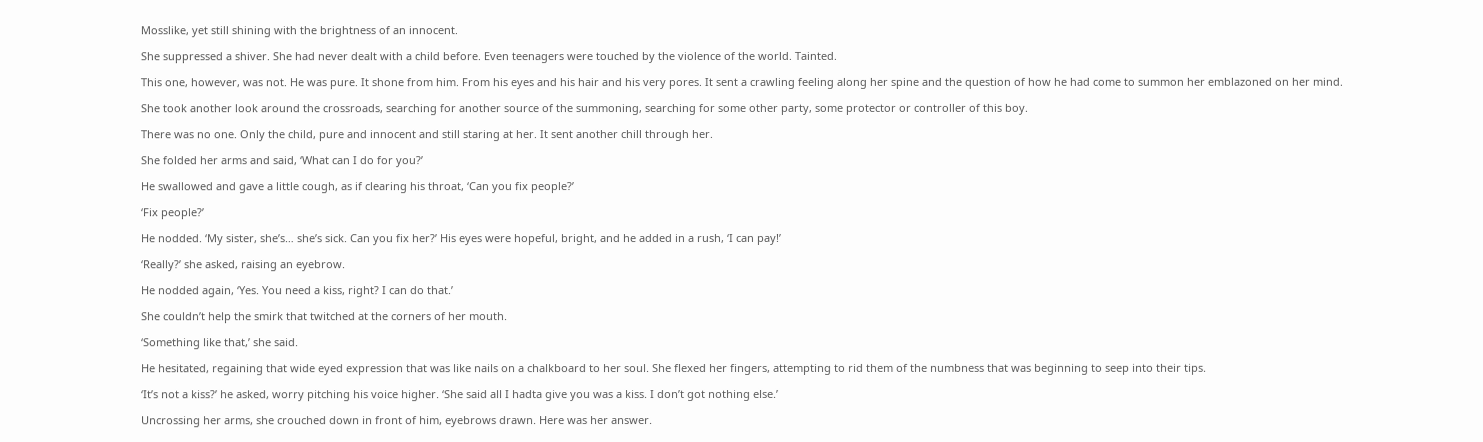Mosslike, yet still shining with the brightness of an innocent.

She suppressed a shiver. She had never dealt with a child before. Even teenagers were touched by the violence of the world. Tainted.

This one, however, was not. He was pure. It shone from him. From his eyes and his hair and his very pores. It sent a crawling feeling along her spine and the question of how he had come to summon her emblazoned on her mind.

She took another look around the crossroads, searching for another source of the summoning, searching for some other party, some protector or controller of this boy.

There was no one. Only the child, pure and innocent and still staring at her. It sent another chill through her.

She folded her arms and said, ‘What can I do for you?’

He swallowed and gave a little cough, as if clearing his throat, ‘Can you fix people?’

‘Fix people?’

He nodded. ‘My sister, she’s… she’s sick. Can you fix her?’ His eyes were hopeful, bright, and he added in a rush, ‘I can pay!’

‘Really?’ she asked, raising an eyebrow.

He nodded again, ‘Yes. You need a kiss, right? I can do that.’

She couldn’t help the smirk that twitched at the corners of her mouth.

‘Something like that,’ she said.

He hesitated, regaining that wide eyed expression that was like nails on a chalkboard to her soul. She flexed her fingers, attempting to rid them of the numbness that was beginning to seep into their tips.

‘It’s not a kiss?’ he asked, worry pitching his voice higher. ‘She said all I hadta give you was a kiss. I don’t got nothing else.’

Uncrossing her arms, she crouched down in front of him, eyebrows drawn. Here was her answer.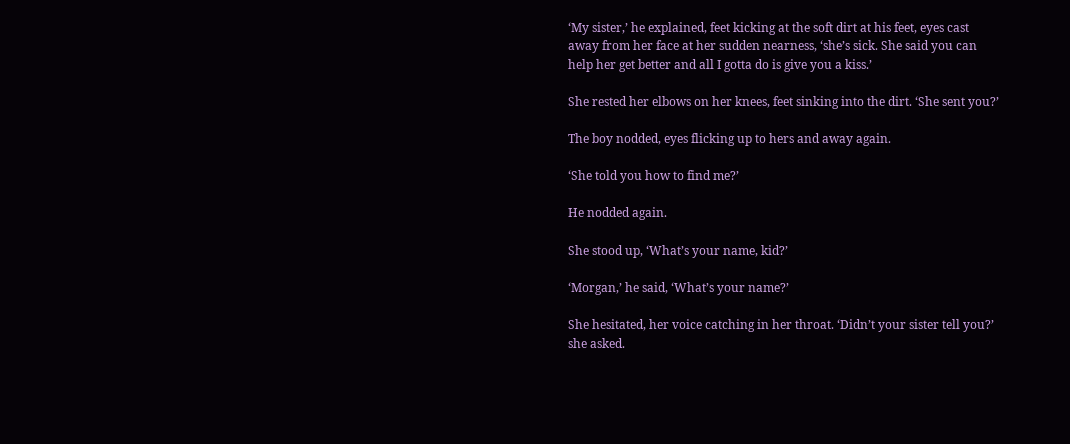‘My sister,’ he explained, feet kicking at the soft dirt at his feet, eyes cast away from her face at her sudden nearness, ‘she’s sick. She said you can help her get better and all I gotta do is give you a kiss.’

She rested her elbows on her knees, feet sinking into the dirt. ‘She sent you?’

The boy nodded, eyes flicking up to hers and away again.

‘She told you how to find me?’

He nodded again.

She stood up, ‘What’s your name, kid?’

‘Morgan,’ he said, ‘What’s your name?’

She hesitated, her voice catching in her throat. ‘Didn’t your sister tell you?’ she asked.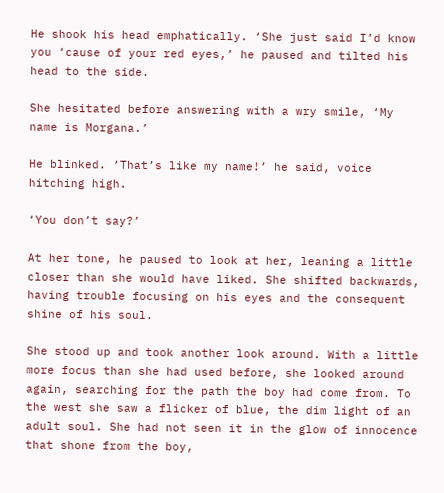He shook his head emphatically. ‘She just said I’d know you ‘cause of your red eyes,’ he paused and tilted his head to the side.

She hesitated before answering with a wry smile, ‘My name is Morgana.’

He blinked. ‘That’s like my name!’ he said, voice hitching high.

‘You don’t say?’

At her tone, he paused to look at her, leaning a little closer than she would have liked. She shifted backwards, having trouble focusing on his eyes and the consequent shine of his soul.

She stood up and took another look around. With a little more focus than she had used before, she looked around again, searching for the path the boy had come from. To the west she saw a flicker of blue, the dim light of an adult soul. She had not seen it in the glow of innocence that shone from the boy,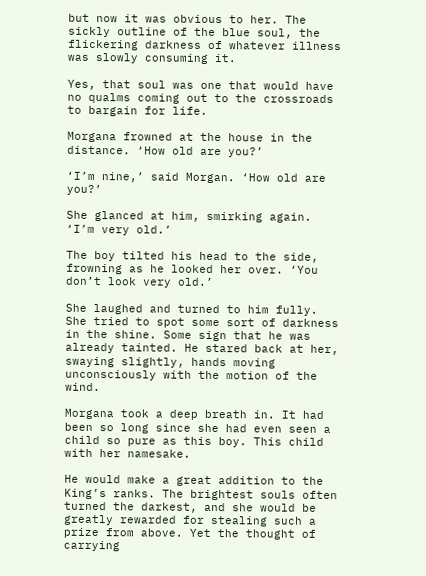but now it was obvious to her. The sickly outline of the blue soul, the flickering darkness of whatever illness was slowly consuming it.

Yes, that soul was one that would have no qualms coming out to the crossroads to bargain for life.

Morgana frowned at the house in the distance. ‘How old are you?’

‘I’m nine,’ said Morgan. ‘How old are you?’

She glanced at him, smirking again. ‘I’m very old.’

The boy tilted his head to the side, frowning as he looked her over. ‘You don’t look very old.’

She laughed and turned to him fully. She tried to spot some sort of darkness in the shine. Some sign that he was already tainted. He stared back at her, swaying slightly, hands moving unconsciously with the motion of the wind.

Morgana took a deep breath in. It had been so long since she had even seen a child so pure as this boy. This child with her namesake.

He would make a great addition to the King’s ranks. The brightest souls often turned the darkest, and she would be greatly rewarded for stealing such a prize from above. Yet the thought of carrying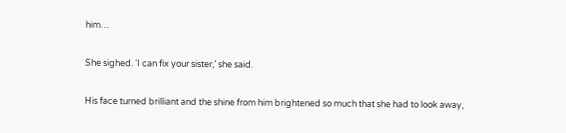him…

She sighed. ‘I can fix your sister,’ she said.

His face turned brilliant and the shine from him brightened so much that she had to look away,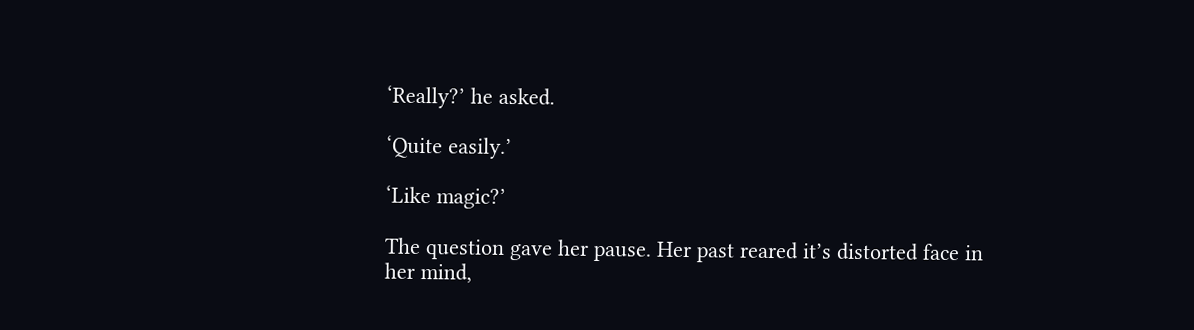‘Really?’ he asked.

‘Quite easily.’

‘Like magic?’

The question gave her pause. Her past reared it’s distorted face in her mind,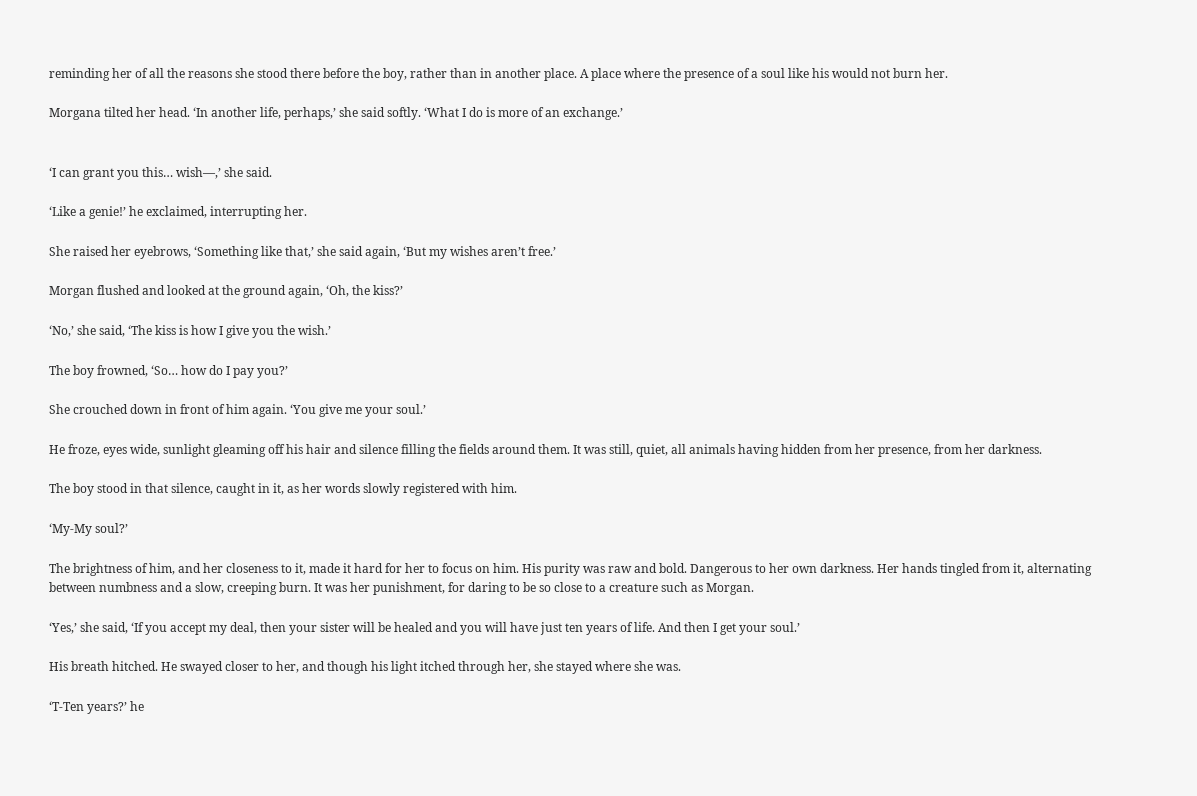reminding her of all the reasons she stood there before the boy, rather than in another place. A place where the presence of a soul like his would not burn her.

Morgana tilted her head. ‘In another life, perhaps,’ she said softly. ‘What I do is more of an exchange.’


‘I can grant you this… wish—,’ she said.

‘Like a genie!’ he exclaimed, interrupting her.

She raised her eyebrows, ‘Something like that,’ she said again, ‘But my wishes aren’t free.’

Morgan flushed and looked at the ground again, ‘Oh, the kiss?’

‘No,’ she said, ‘The kiss is how I give you the wish.’

The boy frowned, ‘So… how do I pay you?’

She crouched down in front of him again. ‘You give me your soul.’

He froze, eyes wide, sunlight gleaming off his hair and silence filling the fields around them. It was still, quiet, all animals having hidden from her presence, from her darkness.

The boy stood in that silence, caught in it, as her words slowly registered with him.

‘My-My soul?’

The brightness of him, and her closeness to it, made it hard for her to focus on him. His purity was raw and bold. Dangerous to her own darkness. Her hands tingled from it, alternating between numbness and a slow, creeping burn. It was her punishment, for daring to be so close to a creature such as Morgan.

‘Yes,’ she said, ‘If you accept my deal, then your sister will be healed and you will have just ten years of life. And then I get your soul.’

His breath hitched. He swayed closer to her, and though his light itched through her, she stayed where she was.

‘T-Ten years?’ he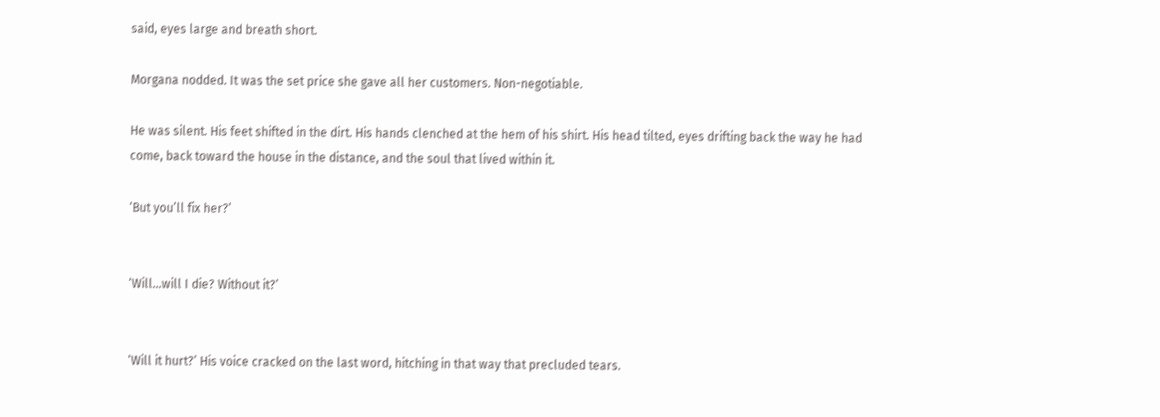said, eyes large and breath short.

Morgana nodded. It was the set price she gave all her customers. Non-negotiable.

He was silent. His feet shifted in the dirt. His hands clenched at the hem of his shirt. His head tilted, eyes drifting back the way he had come, back toward the house in the distance, and the soul that lived within it.

‘But you’ll fix her?’


‘Will…will I die? Without it?’


‘Will it hurt?’ His voice cracked on the last word, hitching in that way that precluded tears.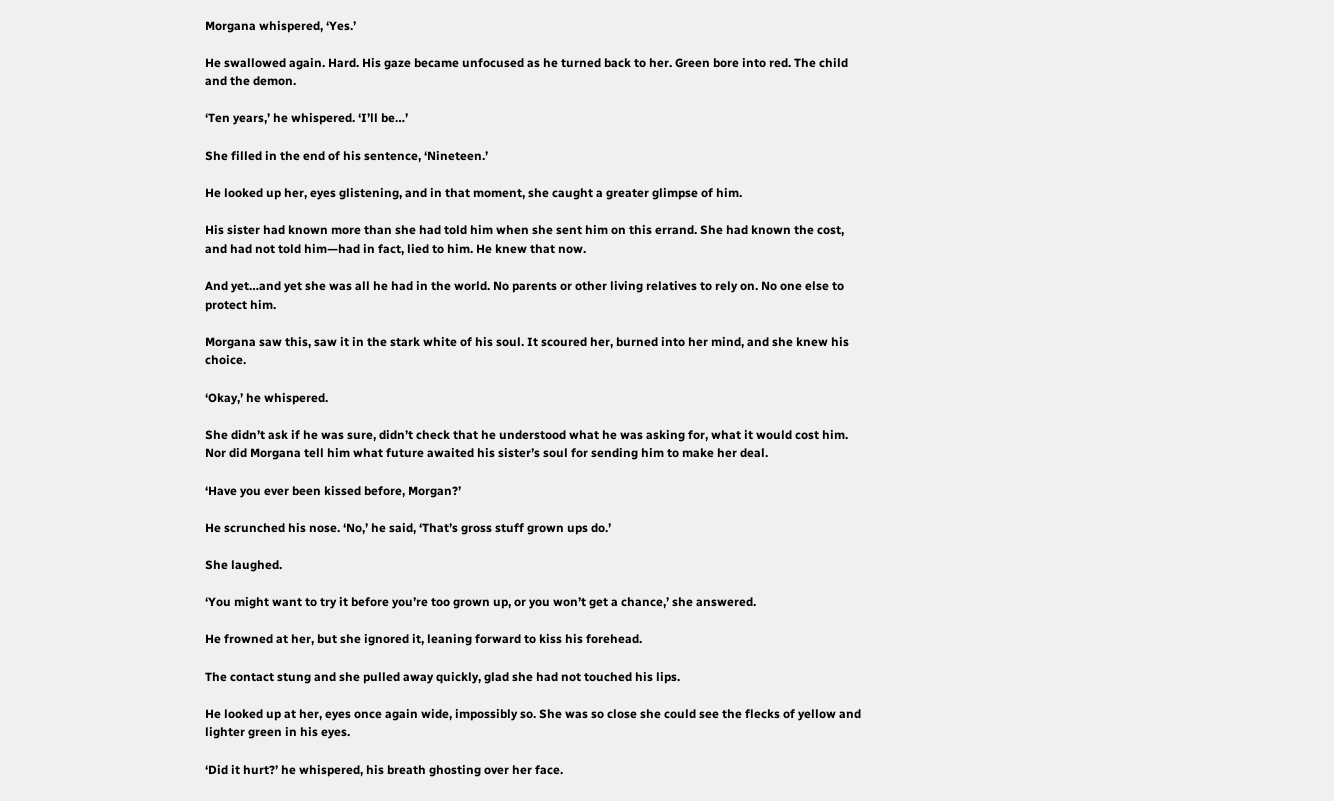Morgana whispered, ‘Yes.’

He swallowed again. Hard. His gaze became unfocused as he turned back to her. Green bore into red. The child and the demon.

‘Ten years,’ he whispered. ‘I’ll be…’

She filled in the end of his sentence, ‘Nineteen.’

He looked up her, eyes glistening, and in that moment, she caught a greater glimpse of him.

His sister had known more than she had told him when she sent him on this errand. She had known the cost, and had not told him—had in fact, lied to him. He knew that now.

And yet…and yet she was all he had in the world. No parents or other living relatives to rely on. No one else to protect him.

Morgana saw this, saw it in the stark white of his soul. It scoured her, burned into her mind, and she knew his choice.

‘Okay,’ he whispered.

She didn’t ask if he was sure, didn’t check that he understood what he was asking for, what it would cost him. Nor did Morgana tell him what future awaited his sister’s soul for sending him to make her deal.

‘Have you ever been kissed before, Morgan?’

He scrunched his nose. ‘No,’ he said, ‘That’s gross stuff grown ups do.’

She laughed.

‘You might want to try it before you’re too grown up, or you won’t get a chance,’ she answered.

He frowned at her, but she ignored it, leaning forward to kiss his forehead.

The contact stung and she pulled away quickly, glad she had not touched his lips.

He looked up at her, eyes once again wide, impossibly so. She was so close she could see the flecks of yellow and lighter green in his eyes.

‘Did it hurt?’ he whispered, his breath ghosting over her face.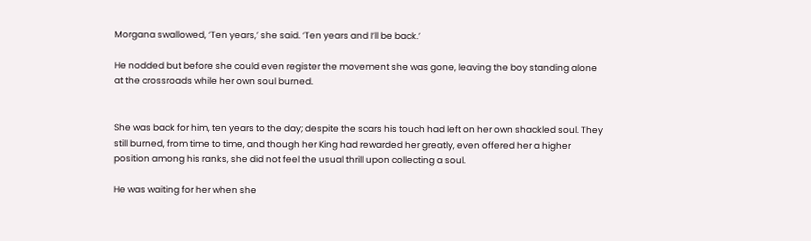Morgana swallowed, ‘Ten years,’ she said. ‘Ten years and I’ll be back.’

He nodded but before she could even register the movement she was gone, leaving the boy standing alone at the crossroads while her own soul burned.


She was back for him, ten years to the day; despite the scars his touch had left on her own shackled soul. They still burned, from time to time, and though her King had rewarded her greatly, even offered her a higher position among his ranks, she did not feel the usual thrill upon collecting a soul.

He was waiting for her when she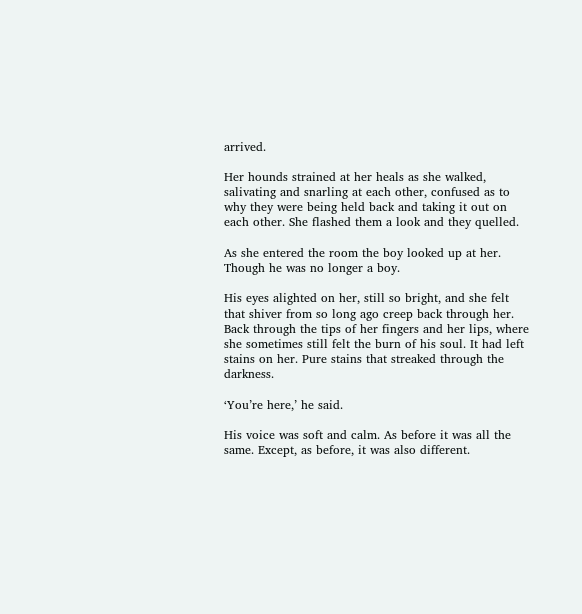arrived.

Her hounds strained at her heals as she walked, salivating and snarling at each other, confused as to why they were being held back and taking it out on each other. She flashed them a look and they quelled.

As she entered the room the boy looked up at her. Though he was no longer a boy.

His eyes alighted on her, still so bright, and she felt that shiver from so long ago creep back through her. Back through the tips of her fingers and her lips, where she sometimes still felt the burn of his soul. It had left stains on her. Pure stains that streaked through the darkness.

‘You’re here,’ he said.

His voice was soft and calm. As before it was all the same. Except, as before, it was also different.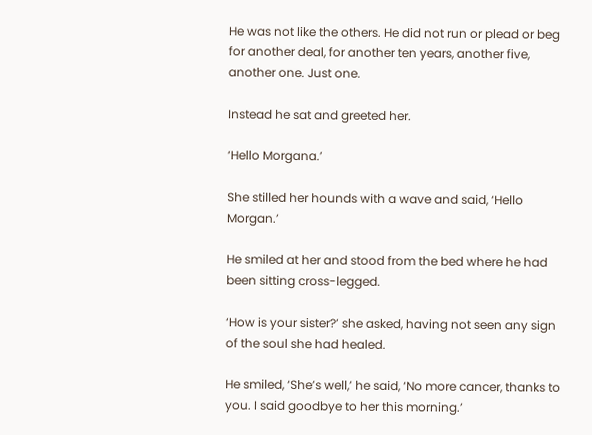He was not like the others. He did not run or plead or beg for another deal, for another ten years, another five, another one. Just one.

Instead he sat and greeted her.

‘Hello Morgana.’

She stilled her hounds with a wave and said, ‘Hello Morgan.’

He smiled at her and stood from the bed where he had been sitting cross-legged.

‘How is your sister?’ she asked, having not seen any sign of the soul she had healed.

He smiled, ‘She’s well,’ he said, ‘No more cancer, thanks to you. I said goodbye to her this morning.’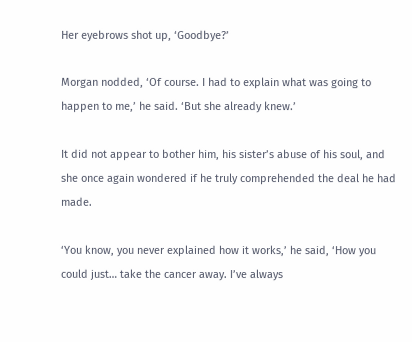Her eyebrows shot up, ‘Goodbye?’

Morgan nodded, ‘Of course. I had to explain what was going to happen to me,’ he said. ‘But she already knew.’

It did not appear to bother him, his sister’s abuse of his soul, and she once again wondered if he truly comprehended the deal he had made.

‘You know, you never explained how it works,’ he said, ‘How you could just… take the cancer away. I’ve always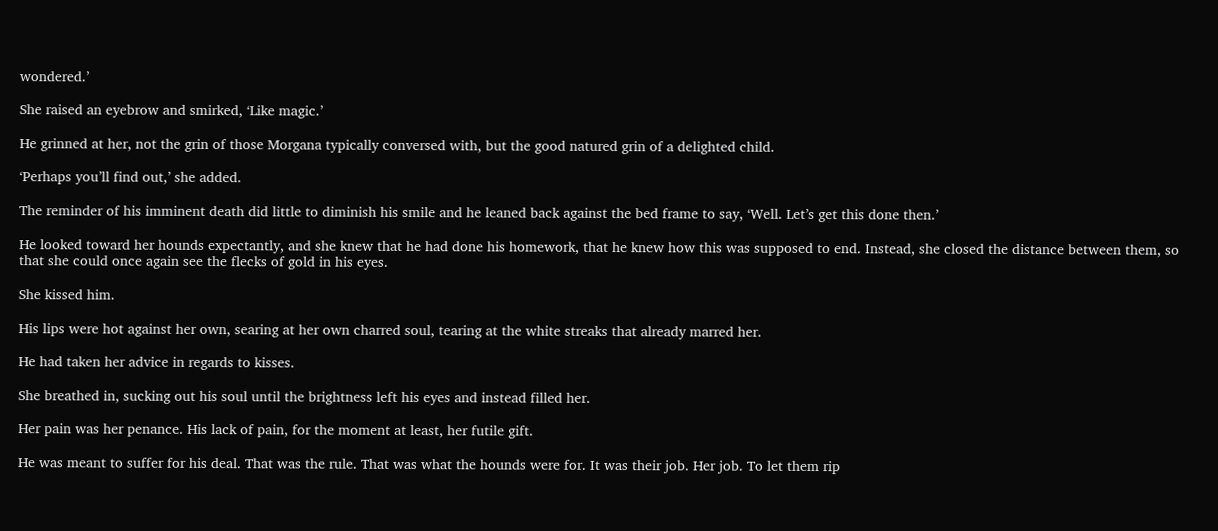wondered.’

She raised an eyebrow and smirked, ‘Like magic.’

He grinned at her, not the grin of those Morgana typically conversed with, but the good natured grin of a delighted child.

‘Perhaps you’ll find out,’ she added.

The reminder of his imminent death did little to diminish his smile and he leaned back against the bed frame to say, ‘Well. Let’s get this done then.’

He looked toward her hounds expectantly, and she knew that he had done his homework, that he knew how this was supposed to end. Instead, she closed the distance between them, so that she could once again see the flecks of gold in his eyes.

She kissed him.

His lips were hot against her own, searing at her own charred soul, tearing at the white streaks that already marred her.

He had taken her advice in regards to kisses.

She breathed in, sucking out his soul until the brightness left his eyes and instead filled her.

Her pain was her penance. His lack of pain, for the moment at least, her futile gift.

He was meant to suffer for his deal. That was the rule. That was what the hounds were for. It was their job. Her job. To let them rip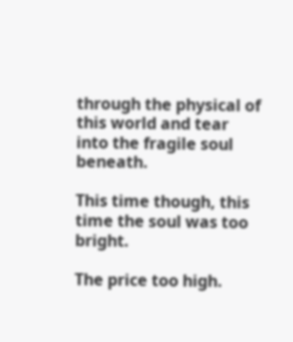through the physical of this world and tear into the fragile soul beneath.

This time though, this time the soul was too bright.

The price too high.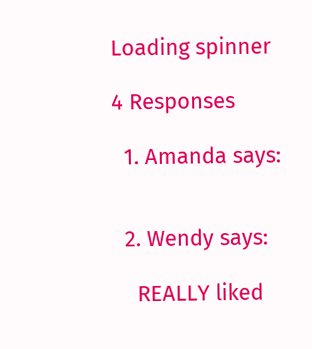Loading spinner

4 Responses

  1. Amanda says:


  2. Wendy says:

    REALLY liked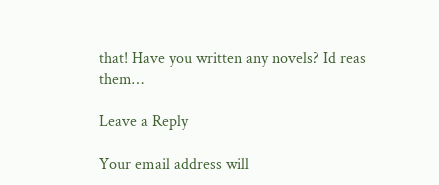that! Have you written any novels? Id reas them…

Leave a Reply

Your email address will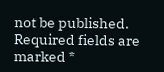not be published. Required fields are marked *